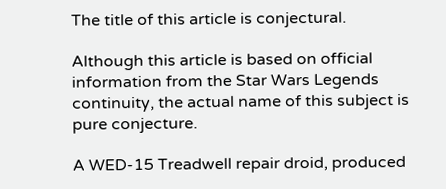The title of this article is conjectural.

Although this article is based on official information from the Star Wars Legends continuity, the actual name of this subject is pure conjecture.

A WED-15 Treadwell repair droid, produced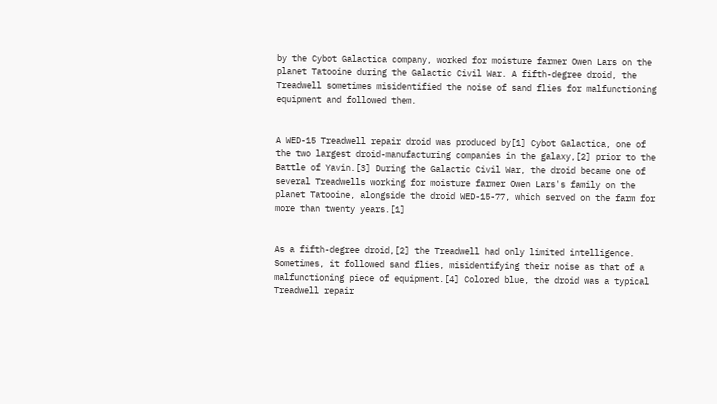by the Cybot Galactica company, worked for moisture farmer Owen Lars on the planet Tatooine during the Galactic Civil War. A fifth-degree droid, the Treadwell sometimes misidentified the noise of sand flies for malfunctioning equipment and followed them.


A WED-15 Treadwell repair droid was produced by[1] Cybot Galactica, one of the two largest droid-manufacturing companies in the galaxy,[2] prior to the Battle of Yavin.[3] During the Galactic Civil War, the droid became one of several Treadwells working for moisture farmer Owen Lars's family on the planet Tatooine, alongside the droid WED-15-77, which served on the farm for more than twenty years.[1]


As a fifth-degree droid,[2] the Treadwell had only limited intelligence. Sometimes, it followed sand flies, misidentifying their noise as that of a malfunctioning piece of equipment.[4] Colored blue, the droid was a typical Treadwell repair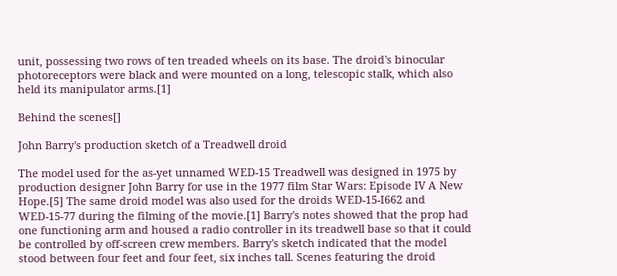unit, possessing two rows of ten treaded wheels on its base. The droid's binocular photoreceptors were black and were mounted on a long, telescopic stalk, which also held its manipulator arms.[1]

Behind the scenes[]

John Barry's production sketch of a Treadwell droid

The model used for the as-yet unnamed WED-15 Treadwell was designed in 1975 by production designer John Barry for use in the 1977 film Star Wars: Episode IV A New Hope.[5] The same droid model was also used for the droids WED-15-I662 and WED-15-77 during the filming of the movie.[1] Barry's notes showed that the prop had one functioning arm and housed a radio controller in its treadwell base so that it could be controlled by off-screen crew members. Barry's sketch indicated that the model stood between four feet and four feet, six inches tall. Scenes featuring the droid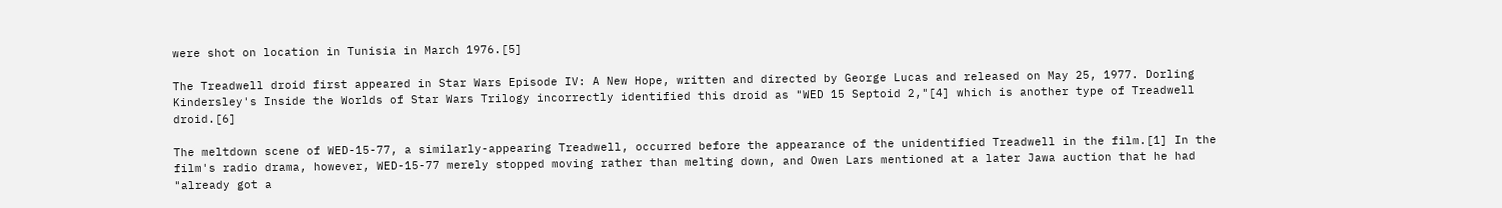were shot on location in Tunisia in March 1976.[5]

The Treadwell droid first appeared in Star Wars Episode IV: A New Hope, written and directed by George Lucas and released on May 25, 1977. Dorling Kindersley's Inside the Worlds of Star Wars Trilogy incorrectly identified this droid as "WED 15 Septoid 2,"[4] which is another type of Treadwell droid.[6]

The meltdown scene of WED-15-77, a similarly-appearing Treadwell, occurred before the appearance of the unidentified Treadwell in the film.[1] In the film's radio drama, however, WED-15-77 merely stopped moving rather than melting down, and Owen Lars mentioned at a later Jawa auction that he had "already got a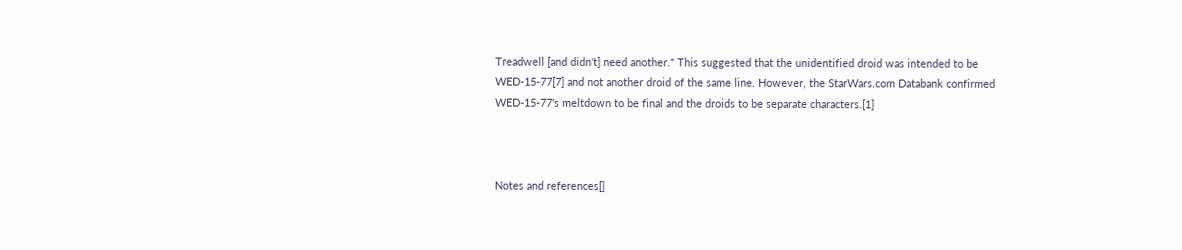Treadwell [and didn't] need another." This suggested that the unidentified droid was intended to be WED-15-77[7] and not another droid of the same line. However, the StarWars.com Databank confirmed WED-15-77's meltdown to be final and the droids to be separate characters.[1]



Notes and references[]